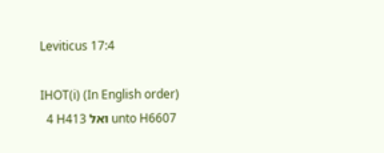Leviticus 17:4

IHOT(i) (In English order)
  4 H413 ואל unto H6607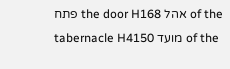פתח the door H168 אהל of the tabernacle H4150 מועד of the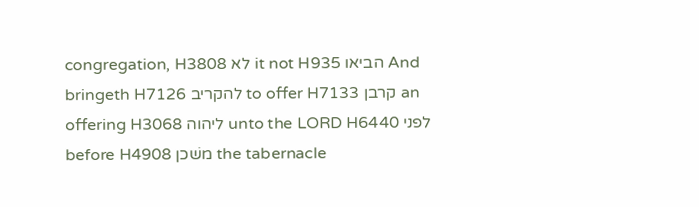congregation, H3808 לא it not H935 הביאו And bringeth H7126 להקריב to offer H7133 קרבן an offering H3068 ליהוה unto the LORD H6440 לפני before H4908 משׁכן the tabernacle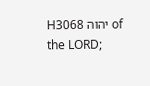H3068 יהוה of the LORD;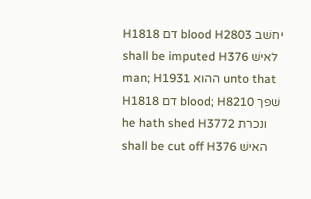H1818 דם blood H2803 יחשׁב shall be imputed H376 לאישׁ man; H1931 ההוא unto that H1818 דם blood; H8210 שׁפך he hath shed H3772 ונכרת shall be cut off H376 האישׁ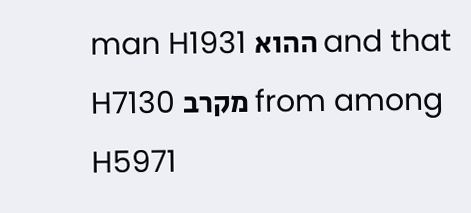man H1931 ההוא and that H7130 מקרב from among H5971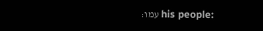עמו׃ his people: